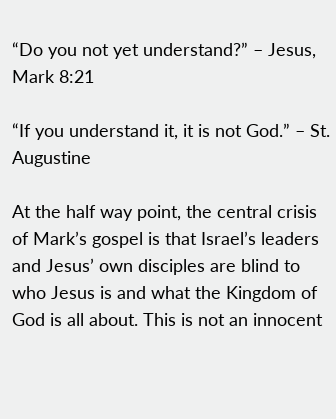“Do you not yet understand?” – Jesus, Mark 8:21

“If you understand it, it is not God.” – St. Augustine

At the half way point, the central crisis of Mark’s gospel is that Israel’s leaders and Jesus’ own disciples are blind to who Jesus is and what the Kingdom of God is all about. This is not an innocent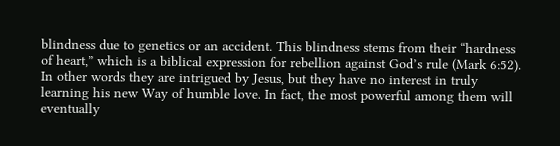blindness due to genetics or an accident. This blindness stems from their “hardness of heart,” which is a biblical expression for rebellion against God’s rule (Mark 6:52). In other words they are intrigued by Jesus, but they have no interest in truly learning his new Way of humble love. In fact, the most powerful among them will eventually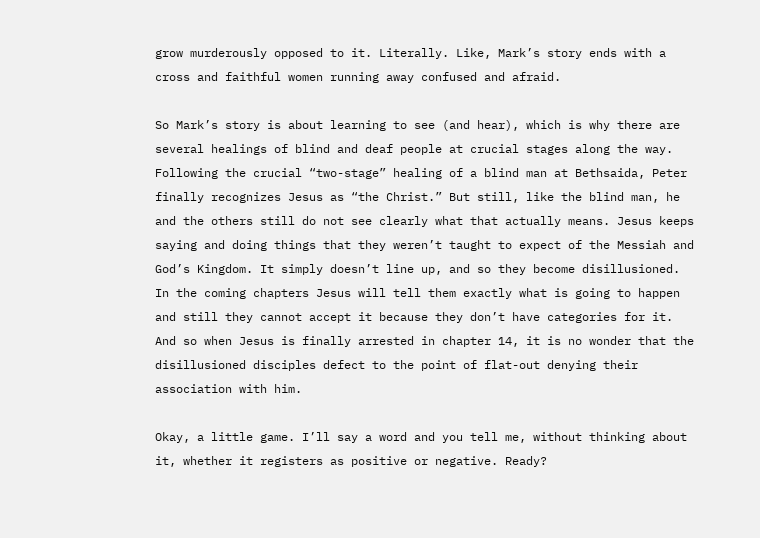grow murderously opposed to it. Literally. Like, Mark’s story ends with a cross and faithful women running away confused and afraid.

So Mark’s story is about learning to see (and hear), which is why there are several healings of blind and deaf people at crucial stages along the way. Following the crucial “two-stage” healing of a blind man at Bethsaida, Peter finally recognizes Jesus as “the Christ.” But still, like the blind man, he and the others still do not see clearly what that actually means. Jesus keeps saying and doing things that they weren’t taught to expect of the Messiah and God’s Kingdom. It simply doesn’t line up, and so they become disillusioned. In the coming chapters Jesus will tell them exactly what is going to happen and still they cannot accept it because they don’t have categories for it. And so when Jesus is finally arrested in chapter 14, it is no wonder that the disillusioned disciples defect to the point of flat-out denying their association with him.

Okay, a little game. I’ll say a word and you tell me, without thinking about it, whether it registers as positive or negative. Ready?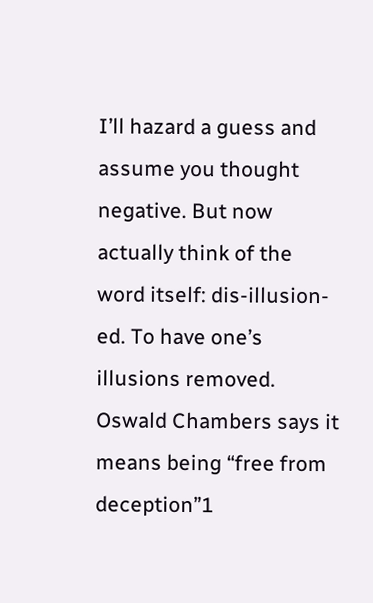I’ll hazard a guess and assume you thought negative. But now actually think of the word itself: dis-illusion-ed. To have one’s illusions removed. Oswald Chambers says it means being “free from deception”1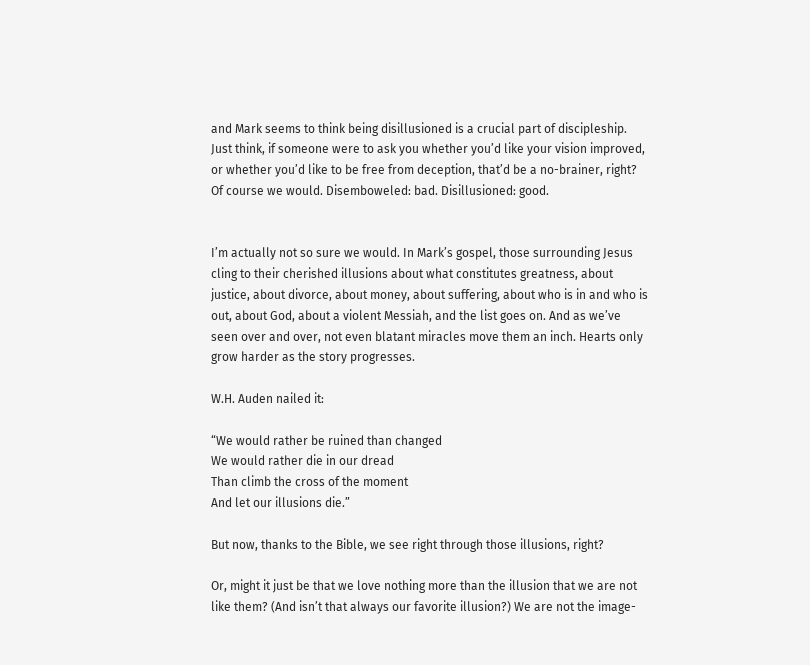and Mark seems to think being disillusioned is a crucial part of discipleship. Just think, if someone were to ask you whether you’d like your vision improved, or whether you’d like to be free from deception, that’d be a no-brainer, right? Of course we would. Disemboweled: bad. Disillusioned: good.


I’m actually not so sure we would. In Mark’s gospel, those surrounding Jesus cling to their cherished illusions about what constitutes greatness, about justice, about divorce, about money, about suffering, about who is in and who is out, about God, about a violent Messiah, and the list goes on. And as we’ve seen over and over, not even blatant miracles move them an inch. Hearts only grow harder as the story progresses.

W.H. Auden nailed it:

“We would rather be ruined than changed
We would rather die in our dread
Than climb the cross of the moment
And let our illusions die.”

But now, thanks to the Bible, we see right through those illusions, right?

Or, might it just be that we love nothing more than the illusion that we are not like them? (And isn’t that always our favorite illusion?) We are not the image-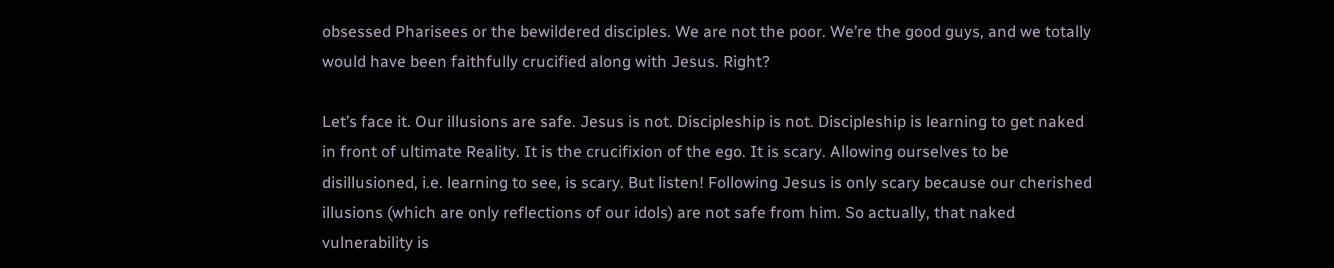obsessed Pharisees or the bewildered disciples. We are not the poor. We’re the good guys, and we totally would have been faithfully crucified along with Jesus. Right?

Let’s face it. Our illusions are safe. Jesus is not. Discipleship is not. Discipleship is learning to get naked in front of ultimate Reality. It is the crucifixion of the ego. It is scary. Allowing ourselves to be disillusioned, i.e. learning to see, is scary. But listen! Following Jesus is only scary because our cherished illusions (which are only reflections of our idols) are not safe from him. So actually, that naked vulnerability is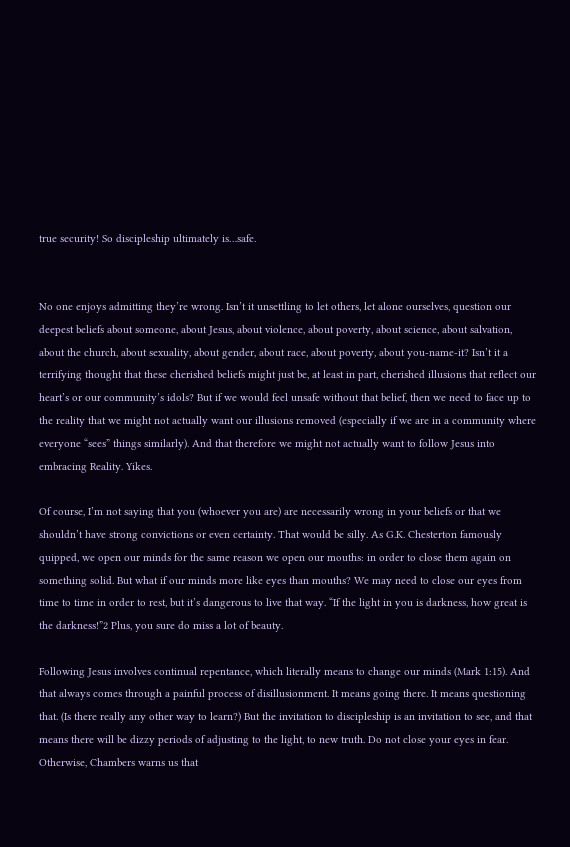true security! So discipleship ultimately is…safe.


No one enjoys admitting they’re wrong. Isn’t it unsettling to let others, let alone ourselves, question our deepest beliefs about someone, about Jesus, about violence, about poverty, about science, about salvation, about the church, about sexuality, about gender, about race, about poverty, about you-name-it? Isn’t it a terrifying thought that these cherished beliefs might just be, at least in part, cherished illusions that reflect our heart’s or our community’s idols? But if we would feel unsafe without that belief, then we need to face up to the reality that we might not actually want our illusions removed (especially if we are in a community where everyone “sees” things similarly). And that therefore we might not actually want to follow Jesus into embracing Reality. Yikes.

Of course, I’m not saying that you (whoever you are) are necessarily wrong in your beliefs or that we shouldn’t have strong convictions or even certainty. That would be silly. As G.K. Chesterton famously quipped, we open our minds for the same reason we open our mouths: in order to close them again on something solid. But what if our minds more like eyes than mouths? We may need to close our eyes from time to time in order to rest, but it’s dangerous to live that way. “If the light in you is darkness, how great is the darkness!”2 Plus, you sure do miss a lot of beauty.

Following Jesus involves continual repentance, which literally means to change our minds (Mark 1:15). And that always comes through a painful process of disillusionment. It means going there. It means questioning that. (Is there really any other way to learn?) But the invitation to discipleship is an invitation to see, and that means there will be dizzy periods of adjusting to the light, to new truth. Do not close your eyes in fear. Otherwise, Chambers warns us that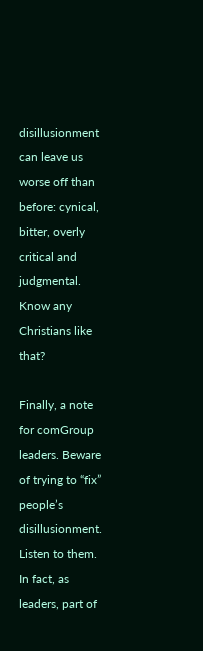disillusionment can leave us worse off than before: cynical, bitter, overly critical and judgmental. Know any Christians like that?

Finally, a note for comGroup leaders. Beware of trying to “fix” people’s disillusionment. Listen to them. In fact, as leaders, part of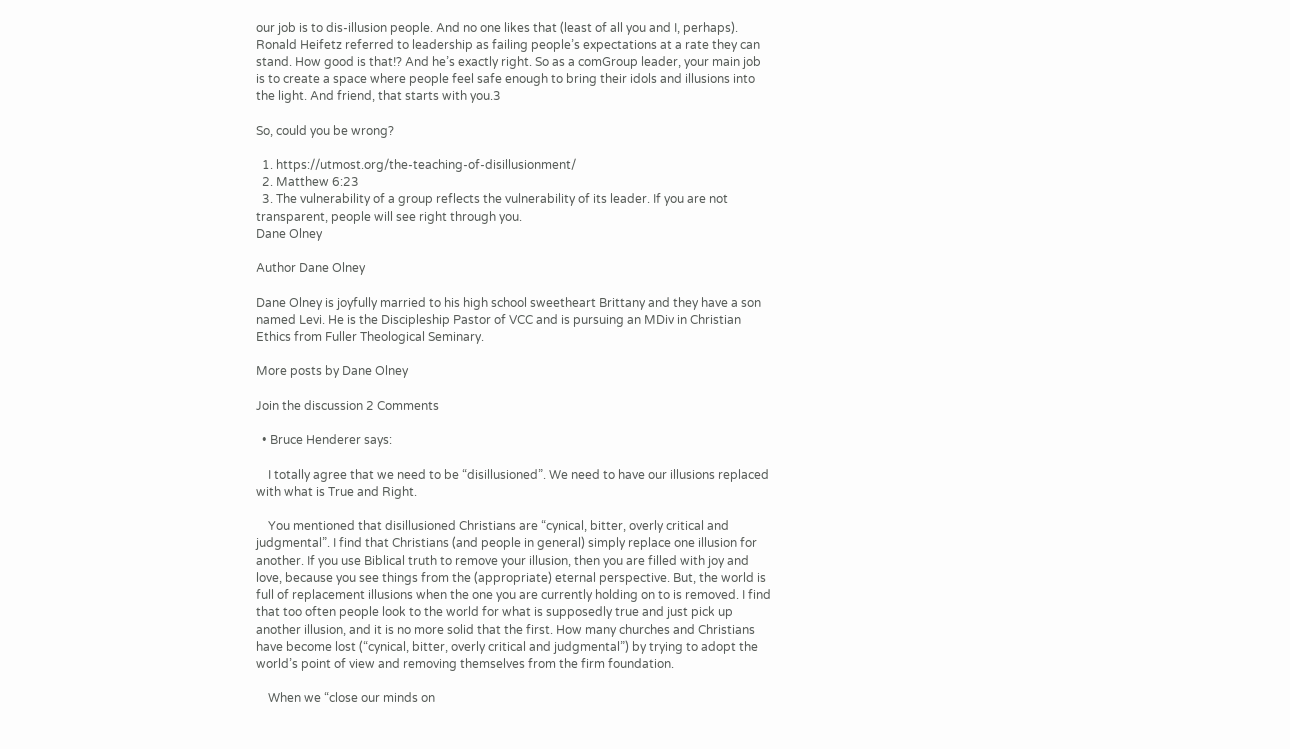our job is to dis-illusion people. And no one likes that (least of all you and I, perhaps). Ronald Heifetz referred to leadership as failing people’s expectations at a rate they can stand. How good is that!? And he’s exactly right. So as a comGroup leader, your main job is to create a space where people feel safe enough to bring their idols and illusions into the light. And friend, that starts with you.3

So, could you be wrong?

  1. https://utmost.org/the-teaching-of-disillusionment/
  2. Matthew 6:23
  3. The vulnerability of a group reflects the vulnerability of its leader. If you are not transparent, people will see right through you.
Dane Olney

Author Dane Olney

Dane Olney is joyfully married to his high school sweetheart Brittany and they have a son named Levi. He is the Discipleship Pastor of VCC and is pursuing an MDiv in Christian Ethics from Fuller Theological Seminary.

More posts by Dane Olney

Join the discussion 2 Comments

  • Bruce Henderer says:

    I totally agree that we need to be “disillusioned”. We need to have our illusions replaced with what is True and Right.

    You mentioned that disillusioned Christians are “cynical, bitter, overly critical and judgmental”. I find that Christians (and people in general) simply replace one illusion for another. If you use Biblical truth to remove your illusion, then you are filled with joy and love, because you see things from the (appropriate) eternal perspective. But, the world is full of replacement illusions when the one you are currently holding on to is removed. I find that too often people look to the world for what is supposedly true and just pick up another illusion, and it is no more solid that the first. How many churches and Christians have become lost (“cynical, bitter, overly critical and judgmental”) by trying to adopt the world’s point of view and removing themselves from the firm foundation.

    When we “close our minds on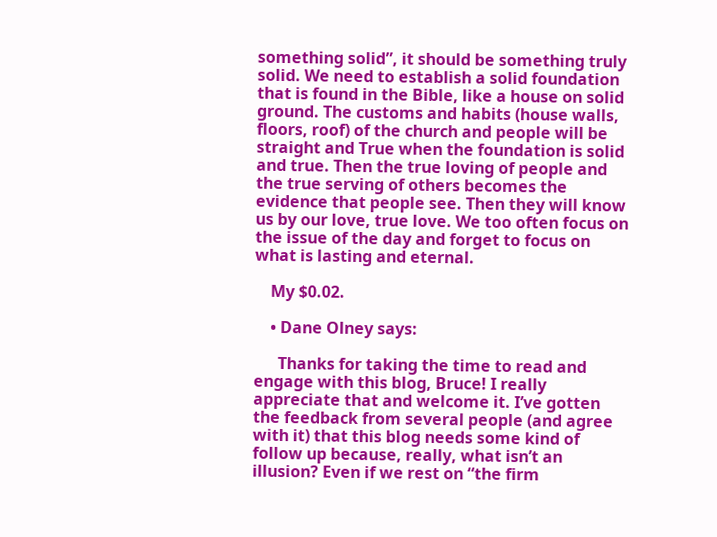something solid”, it should be something truly solid. We need to establish a solid foundation that is found in the Bible, like a house on solid ground. The customs and habits (house walls, floors, roof) of the church and people will be straight and True when the foundation is solid and true. Then the true loving of people and the true serving of others becomes the evidence that people see. Then they will know us by our love, true love. We too often focus on the issue of the day and forget to focus on what is lasting and eternal.

    My $0.02.

    • Dane Olney says:

      Thanks for taking the time to read and engage with this blog, Bruce! I really appreciate that and welcome it. I’ve gotten the feedback from several people (and agree with it) that this blog needs some kind of follow up because, really, what isn’t an illusion? Even if we rest on “the firm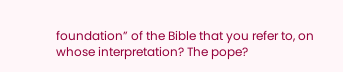foundation” of the Bible that you refer to, on whose interpretation? The pope?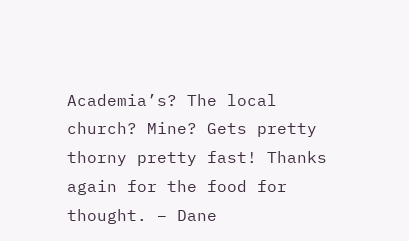Academia’s? The local church? Mine? Gets pretty thorny pretty fast! Thanks again for the food for thought. – Dane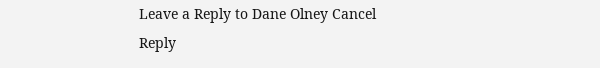Leave a Reply to Dane Olney Cancel Reply